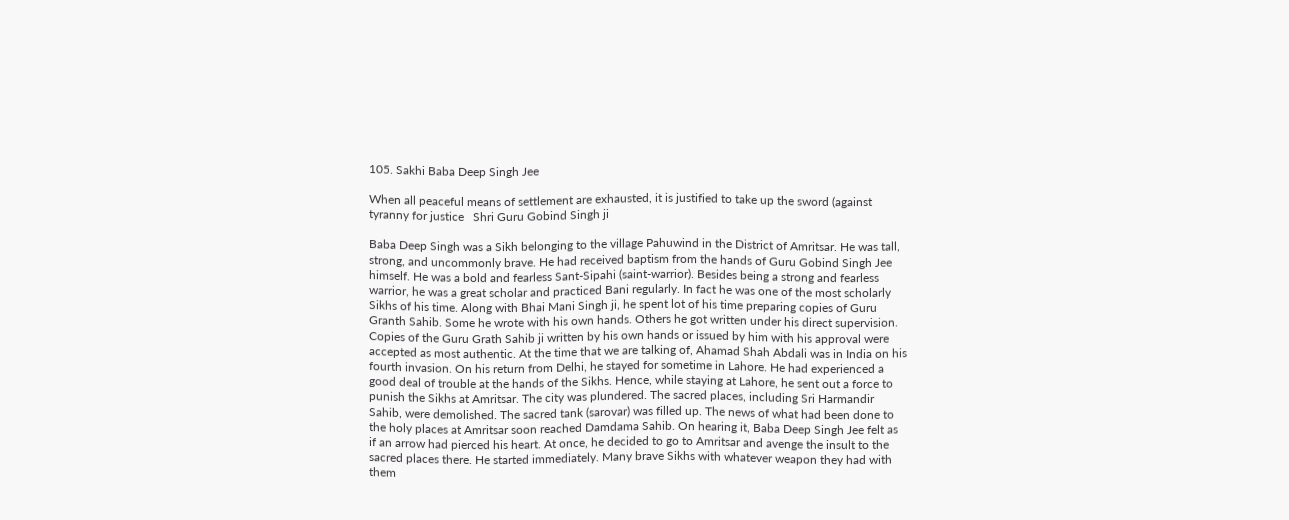105. Sakhi Baba Deep Singh Jee

When all peaceful means of settlement are exhausted, it is justified to take up the sword (against tyranny for justice   Shri Guru Gobind Singh ji

Baba Deep Singh was a Sikh belonging to the village Pahuwind in the District of Amritsar. He was tall, strong, and uncommonly brave. He had received baptism from the hands of Guru Gobind Singh Jee himself. He was a bold and fearless Sant-Sipahi (saint-warrior). Besides being a strong and fearless warrior, he was a great scholar and practiced Bani regularly. In fact he was one of the most scholarly Sikhs of his time. Along with Bhai Mani Singh ji, he spent lot of his time preparing copies of Guru Granth Sahib. Some he wrote with his own hands. Others he got written under his direct supervision. Copies of the Guru Grath Sahib ji written by his own hands or issued by him with his approval were accepted as most authentic. At the time that we are talking of, Ahamad Shah Abdali was in India on his fourth invasion. On his return from Delhi, he stayed for sometime in Lahore. He had experienced a good deal of trouble at the hands of the Sikhs. Hence, while staying at Lahore, he sent out a force to punish the Sikhs at Amritsar. The city was plundered. The sacred places, including Sri Harmandir Sahib, were demolished. The sacred tank (sarovar) was filled up. The news of what had been done to the holy places at Amritsar soon reached Damdama Sahib. On hearing it, Baba Deep Singh Jee felt as if an arrow had pierced his heart. At once, he decided to go to Amritsar and avenge the insult to the sacred places there. He started immediately. Many brave Sikhs with whatever weapon they had with them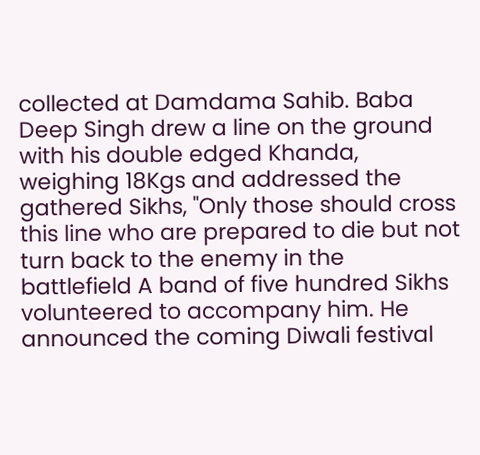collected at Damdama Sahib. Baba Deep Singh drew a line on the ground with his double edged Khanda, weighing 18Kgs and addressed the gathered Sikhs, "Only those should cross this line who are prepared to die but not turn back to the enemy in the battlefield A band of five hundred Sikhs volunteered to accompany him. He announced the coming Diwali festival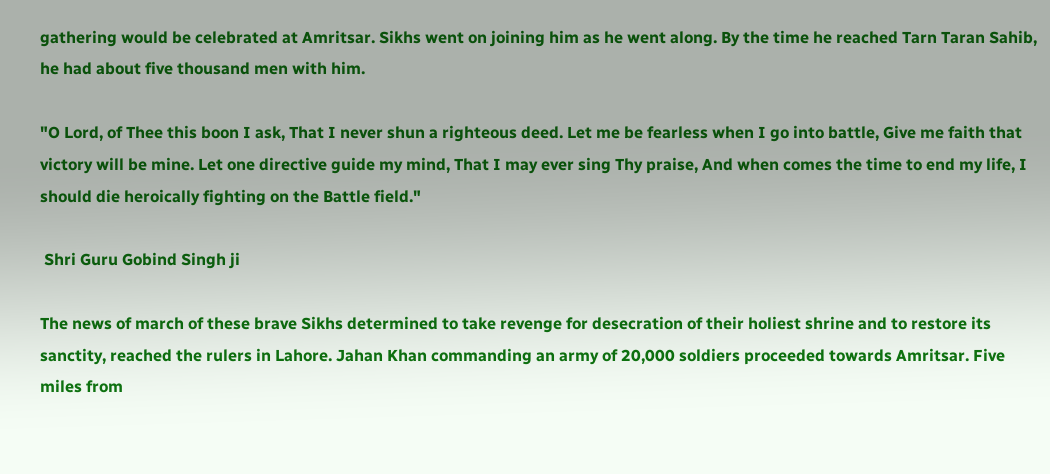gathering would be celebrated at Amritsar. Sikhs went on joining him as he went along. By the time he reached Tarn Taran Sahib, he had about five thousand men with him.

"O Lord, of Thee this boon I ask, That I never shun a righteous deed. Let me be fearless when I go into battle, Give me faith that victory will be mine. Let one directive guide my mind, That I may ever sing Thy praise, And when comes the time to end my life, I should die heroically fighting on the Battle field."

 Shri Guru Gobind Singh ji

The news of march of these brave Sikhs determined to take revenge for desecration of their holiest shrine and to restore its sanctity, reached the rulers in Lahore. Jahan Khan commanding an army of 20,000 soldiers proceeded towards Amritsar. Five miles from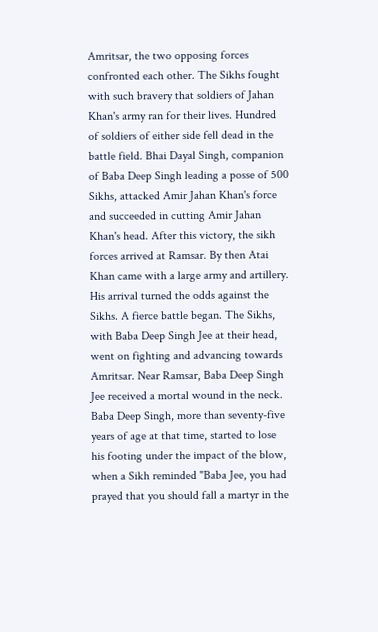Amritsar, the two opposing forces confronted each other. The Sikhs fought with such bravery that soldiers of Jahan Khan's army ran for their lives. Hundred of soldiers of either side fell dead in the battle field. Bhai Dayal Singh, companion of Baba Deep Singh leading a posse of 500 Sikhs, attacked Amir Jahan Khan's force and succeeded in cutting Amir Jahan Khan's head. After this victory, the sikh forces arrived at Ramsar. By then Atai Khan came with a large army and artillery. His arrival turned the odds against the Sikhs. A fierce battle began. The Sikhs, with Baba Deep Singh Jee at their head, went on fighting and advancing towards Amritsar. Near Ramsar, Baba Deep Singh Jee received a mortal wound in the neck. Baba Deep Singh, more than seventy-five years of age at that time, started to lose his footing under the impact of the blow, when a Sikh reminded "Baba Jee, you had prayed that you should fall a martyr in the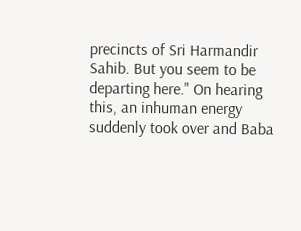precincts of Sri Harmandir Sahib. But you seem to be departing here." On hearing this, an inhuman energy suddenly took over and Baba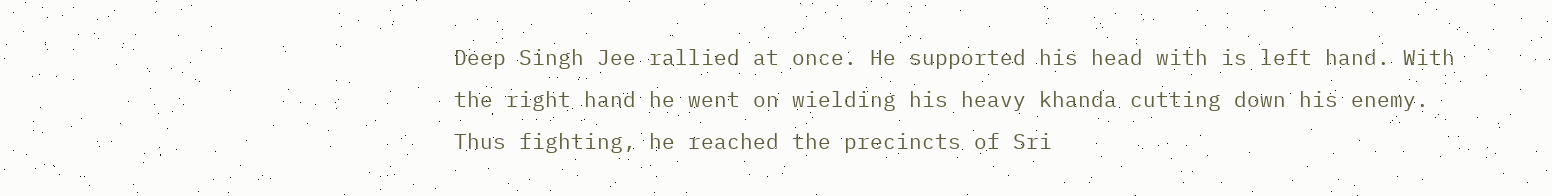Deep Singh Jee rallied at once. He supported his head with is left hand. With the right hand he went on wielding his heavy khanda cutting down his enemy. Thus fighting, he reached the precincts of Sri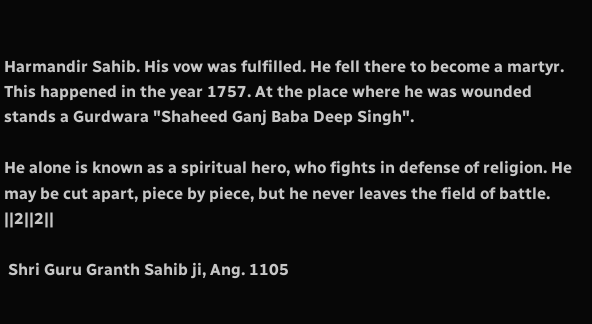Harmandir Sahib. His vow was fulfilled. He fell there to become a martyr. This happened in the year 1757. At the place where he was wounded stands a Gurdwara "Shaheed Ganj Baba Deep Singh".

He alone is known as a spiritual hero, who fights in defense of religion. He may be cut apart, piece by piece, but he never leaves the field of battle. ||2||2||

 Shri Guru Granth Sahib ji, Ang. 1105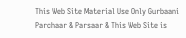This Web Site Material Use Only Gurbaani Parchaar & Parsaar & This Web Site is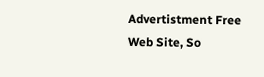Advertistment Free Web Site, So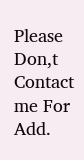Please Don,t Contact me For Add.